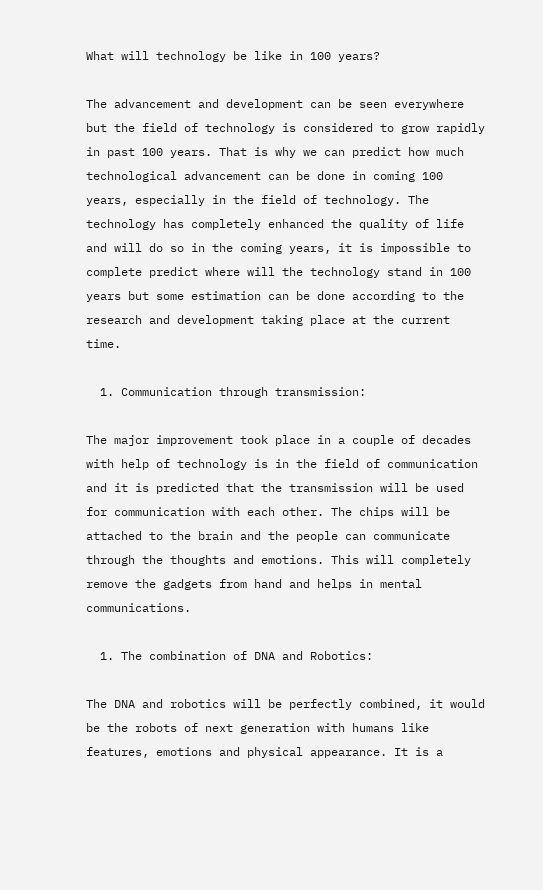What will technology be like in 100 years?

The advancement and development can be seen everywhere but the field of technology is considered to grow rapidly in past 100 years. That is why we can predict how much technological advancement can be done in coming 100 years, especially in the field of technology. The technology has completely enhanced the quality of life and will do so in the coming years, it is impossible to complete predict where will the technology stand in 100 years but some estimation can be done according to the research and development taking place at the current time.

  1. Communication through transmission:

The major improvement took place in a couple of decades with help of technology is in the field of communication and it is predicted that the transmission will be used for communication with each other. The chips will be attached to the brain and the people can communicate through the thoughts and emotions. This will completely remove the gadgets from hand and helps in mental communications.

  1. The combination of DNA and Robotics:

The DNA and robotics will be perfectly combined, it would be the robots of next generation with humans like features, emotions and physical appearance. It is a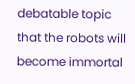debatable topic that the robots will become immortal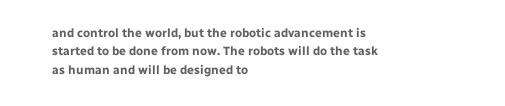and control the world, but the robotic advancement is started to be done from now. The robots will do the task as human and will be designed to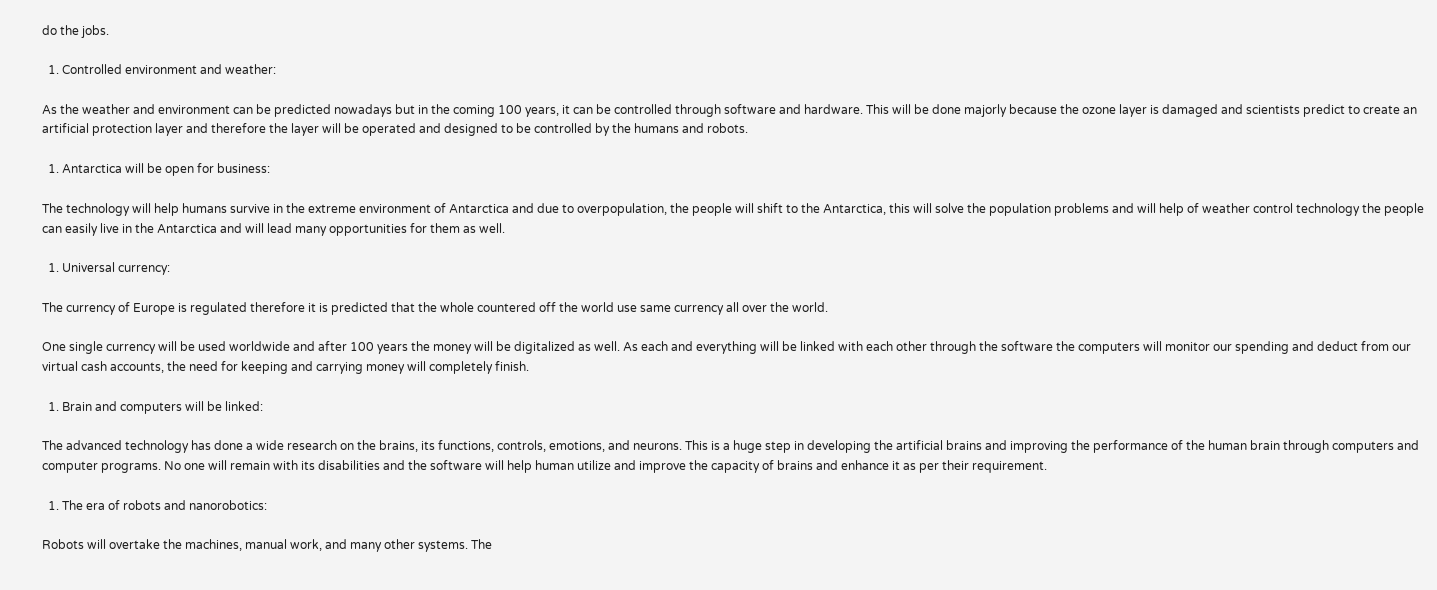do the jobs.

  1. Controlled environment and weather:

As the weather and environment can be predicted nowadays but in the coming 100 years, it can be controlled through software and hardware. This will be done majorly because the ozone layer is damaged and scientists predict to create an artificial protection layer and therefore the layer will be operated and designed to be controlled by the humans and robots.

  1. Antarctica will be open for business:

The technology will help humans survive in the extreme environment of Antarctica and due to overpopulation, the people will shift to the Antarctica, this will solve the population problems and will help of weather control technology the people can easily live in the Antarctica and will lead many opportunities for them as well.

  1. Universal currency:

The currency of Europe is regulated therefore it is predicted that the whole countered off the world use same currency all over the world.

One single currency will be used worldwide and after 100 years the money will be digitalized as well. As each and everything will be linked with each other through the software the computers will monitor our spending and deduct from our virtual cash accounts, the need for keeping and carrying money will completely finish.

  1. Brain and computers will be linked:

The advanced technology has done a wide research on the brains, its functions, controls, emotions, and neurons. This is a huge step in developing the artificial brains and improving the performance of the human brain through computers and computer programs. No one will remain with its disabilities and the software will help human utilize and improve the capacity of brains and enhance it as per their requirement.

  1. The era of robots and nanorobotics:

Robots will overtake the machines, manual work, and many other systems. The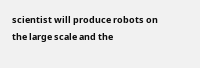scientist will produce robots on the large scale and the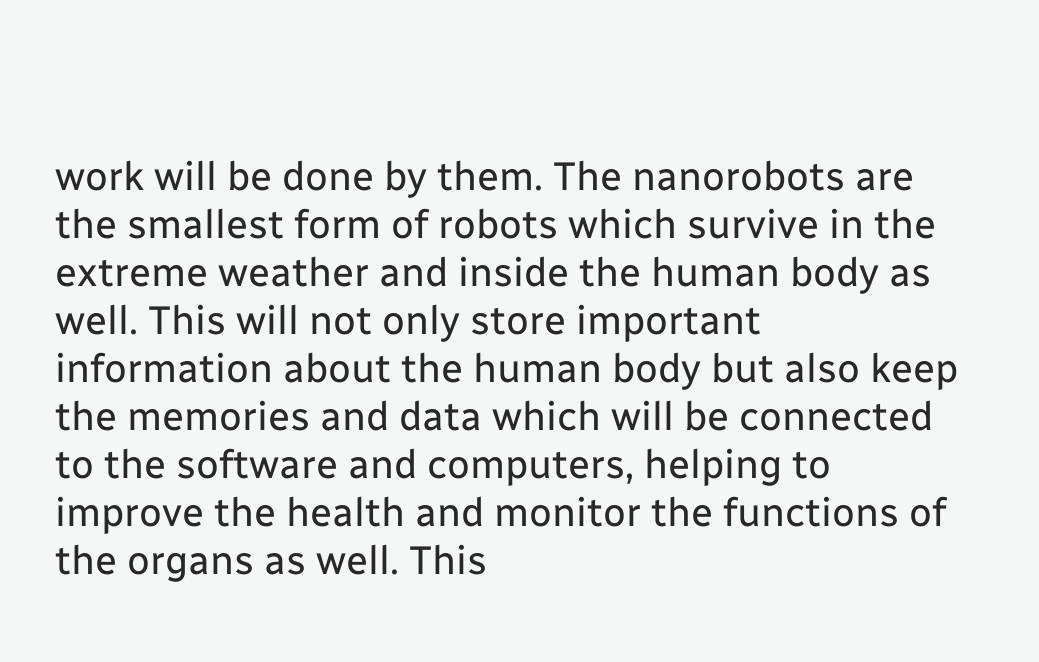work will be done by them. The nanorobots are the smallest form of robots which survive in the extreme weather and inside the human body as well. This will not only store important information about the human body but also keep the memories and data which will be connected to the software and computers, helping to improve the health and monitor the functions of the organs as well. This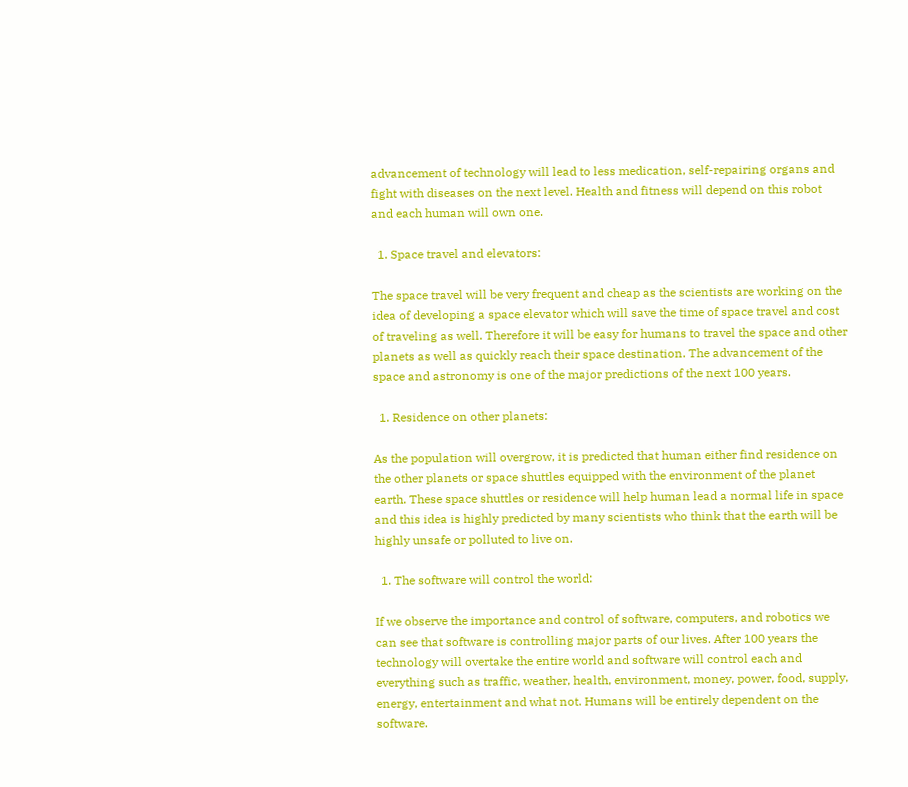advancement of technology will lead to less medication, self-repairing organs and fight with diseases on the next level. Health and fitness will depend on this robot and each human will own one.

  1. Space travel and elevators:

The space travel will be very frequent and cheap as the scientists are working on the idea of developing a space elevator which will save the time of space travel and cost of traveling as well. Therefore it will be easy for humans to travel the space and other planets as well as quickly reach their space destination. The advancement of the space and astronomy is one of the major predictions of the next 100 years.

  1. Residence on other planets:

As the population will overgrow, it is predicted that human either find residence on the other planets or space shuttles equipped with the environment of the planet earth. These space shuttles or residence will help human lead a normal life in space and this idea is highly predicted by many scientists who think that the earth will be highly unsafe or polluted to live on.

  1. The software will control the world:

If we observe the importance and control of software, computers, and robotics we can see that software is controlling major parts of our lives. After 100 years the technology will overtake the entire world and software will control each and everything such as traffic, weather, health, environment, money, power, food, supply, energy, entertainment and what not. Humans will be entirely dependent on the software.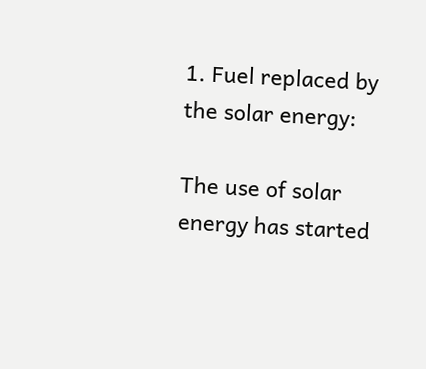1. Fuel replaced by the solar energy:

The use of solar energy has started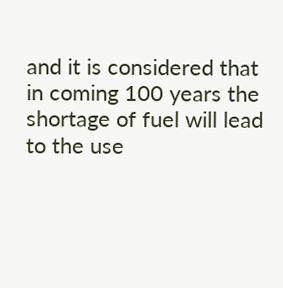and it is considered that in coming 100 years the shortage of fuel will lead to the use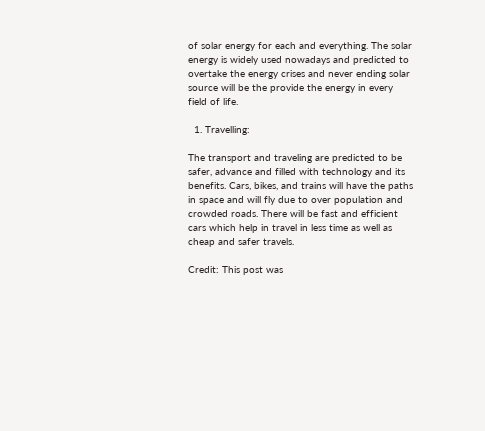of solar energy for each and everything. The solar energy is widely used nowadays and predicted to overtake the energy crises and never ending solar source will be the provide the energy in every field of life.

  1. Travelling:

The transport and traveling are predicted to be safer, advance and filled with technology and its benefits. Cars, bikes, and trains will have the paths in space and will fly due to over population and crowded roads. There will be fast and efficient cars which help in travel in less time as well as cheap and safer travels.

Credit: This post was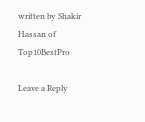written by Shakir Hassan of Top10BestPro

Leave a Reply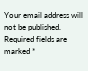Your email address will not be published. Required fields are marked *